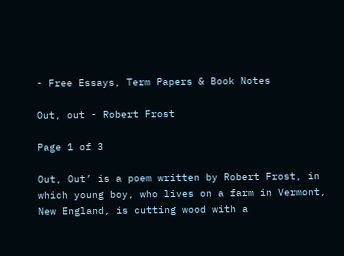- Free Essays, Term Papers & Book Notes

Out, out - Robert Frost

Page 1 of 3

Out, Out’ is a poem written by Robert Frost, in which young boy, who lives on a farm in Vermont, New England, is cutting wood with a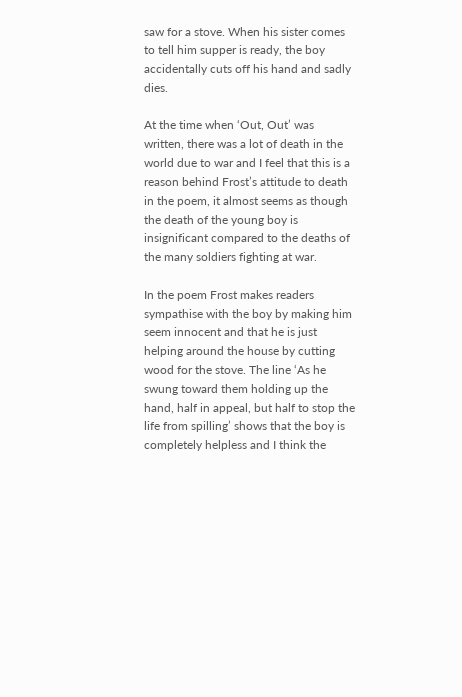saw for a stove. When his sister comes to tell him supper is ready, the boy accidentally cuts off his hand and sadly dies.

At the time when ‘Out, Out’ was written, there was a lot of death in the world due to war and I feel that this is a reason behind Frost’s attitude to death in the poem, it almost seems as though the death of the young boy is insignificant compared to the deaths of the many soldiers fighting at war.

In the poem Frost makes readers sympathise with the boy by making him seem innocent and that he is just helping around the house by cutting wood for the stove. The line ‘As he swung toward them holding up the hand, half in appeal, but half to stop the life from spilling’ shows that the boy is completely helpless and I think the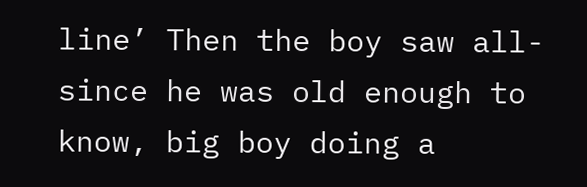line’ Then the boy saw all- since he was old enough to know, big boy doing a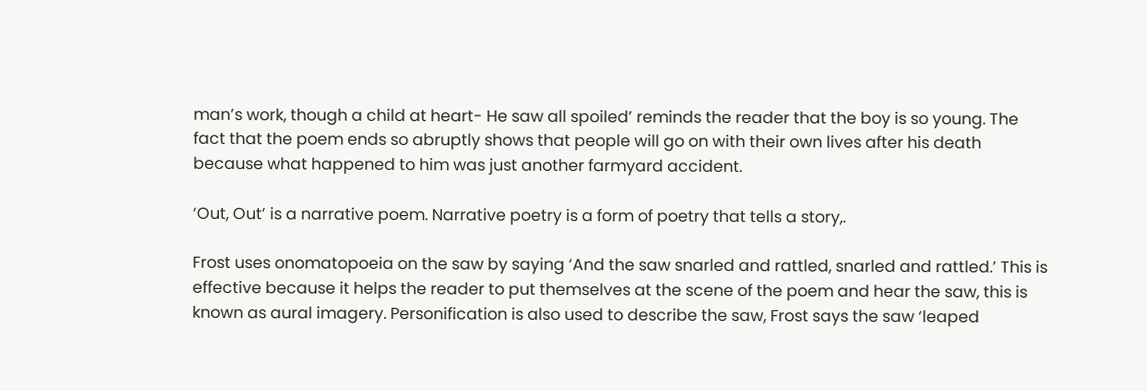man’s work, though a child at heart- He saw all spoiled’ reminds the reader that the boy is so young. The fact that the poem ends so abruptly shows that people will go on with their own lives after his death because what happened to him was just another farmyard accident.

‘Out, Out’ is a narrative poem. Narrative poetry is a form of poetry that tells a story,.

Frost uses onomatopoeia on the saw by saying ‘And the saw snarled and rattled, snarled and rattled.’ This is effective because it helps the reader to put themselves at the scene of the poem and hear the saw, this is known as aural imagery. Personification is also used to describe the saw, Frost says the saw ‘leaped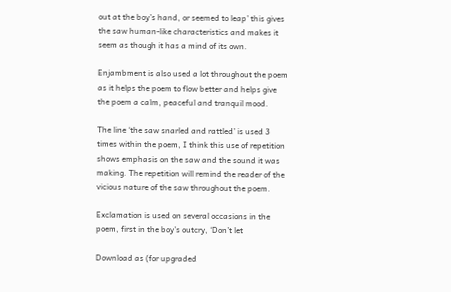out at the boy’s hand, or seemed to leap’ this gives the saw human-like characteristics and makes it seem as though it has a mind of its own.

Enjambment is also used a lot throughout the poem as it helps the poem to flow better and helps give the poem a calm, peaceful and tranquil mood.

The line ‘the saw snarled and rattled’ is used 3 times within the poem, I think this use of repetition shows emphasis on the saw and the sound it was making. The repetition will remind the reader of the vicious nature of the saw throughout the poem.

Exclamation is used on several occasions in the poem, first in the boy’s outcry, ‘Don’t let

Download as (for upgraded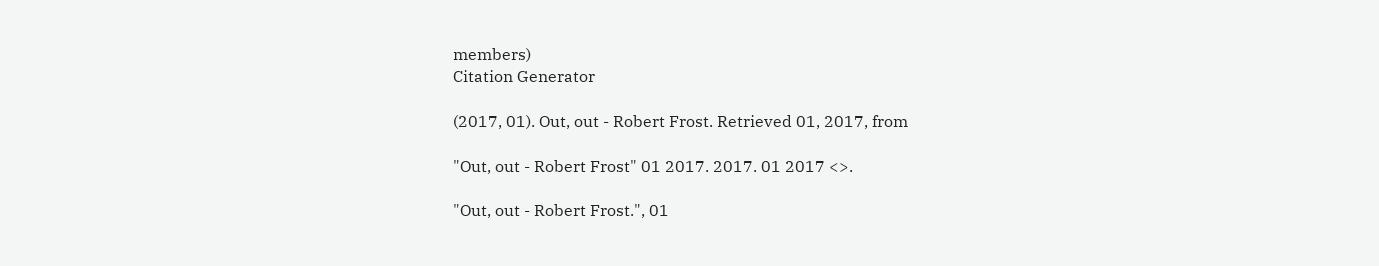members)
Citation Generator

(2017, 01). Out, out - Robert Frost. Retrieved 01, 2017, from

"Out, out - Robert Frost" 01 2017. 2017. 01 2017 <>.

"Out, out - Robert Frost.", 01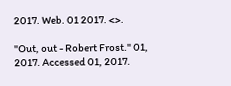2017. Web. 01 2017. <>.

"Out, out - Robert Frost." 01, 2017. Accessed 01, 2017.